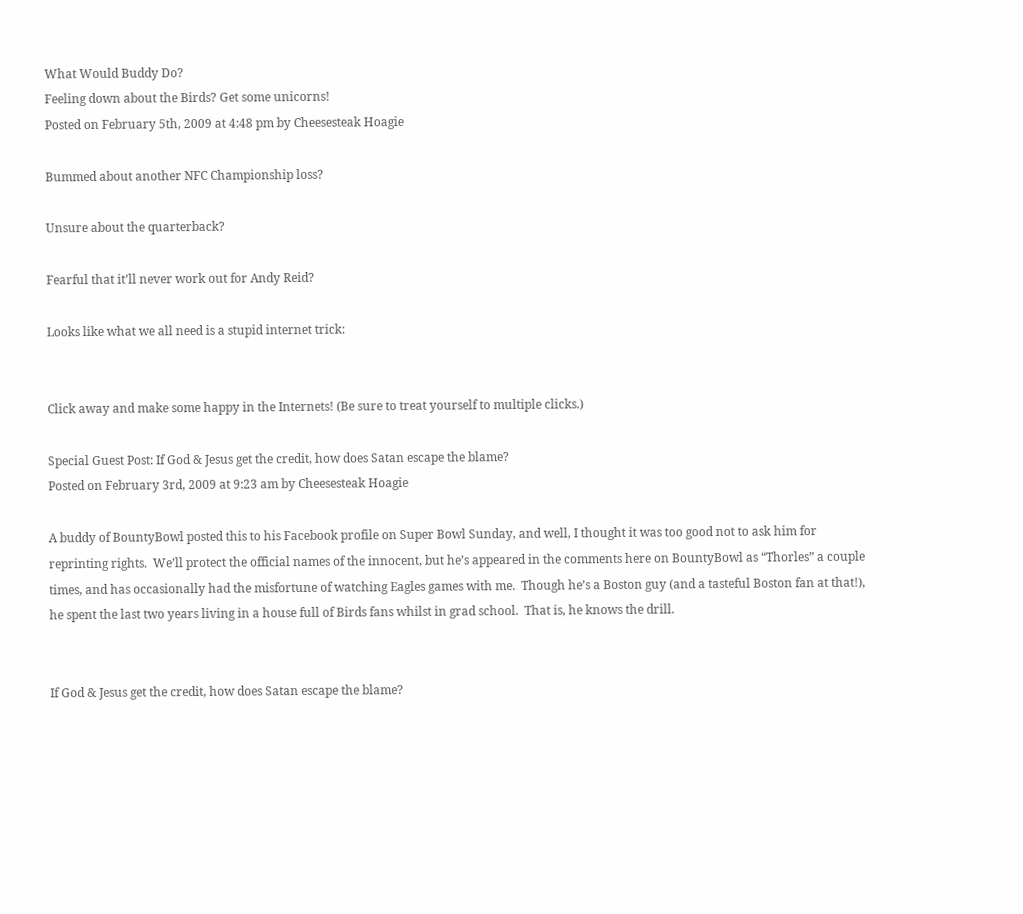What Would Buddy Do?
Feeling down about the Birds? Get some unicorns!
Posted on February 5th, 2009 at 4:48 pm by Cheesesteak Hoagie

Bummed about another NFC Championship loss?

Unsure about the quarterback?

Fearful that it’ll never work out for Andy Reid?

Looks like what we all need is a stupid internet trick:


Click away and make some happy in the Internets! (Be sure to treat yourself to multiple clicks.)

Special Guest Post: If God & Jesus get the credit, how does Satan escape the blame?
Posted on February 3rd, 2009 at 9:23 am by Cheesesteak Hoagie

A buddy of BountyBowl posted this to his Facebook profile on Super Bowl Sunday, and well, I thought it was too good not to ask him for reprinting rights.  We’ll protect the official names of the innocent, but he’s appeared in the comments here on BountyBowl as “Thorles” a couple times, and has occasionally had the misfortune of watching Eagles games with me.  Though he’s a Boston guy (and a tasteful Boston fan at that!), he spent the last two years living in a house full of Birds fans whilst in grad school.  That is, he knows the drill.


If God & Jesus get the credit, how does Satan escape the blame?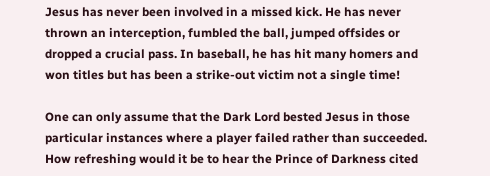Jesus has never been involved in a missed kick. He has never thrown an interception, fumbled the ball, jumped offsides or dropped a crucial pass. In baseball, he has hit many homers and won titles but has been a strike-out victim not a single time!

One can only assume that the Dark Lord bested Jesus in those particular instances where a player failed rather than succeeded. How refreshing would it be to hear the Prince of Darkness cited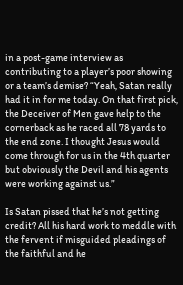in a post-game interview as contributing to a player’s poor showing or a team’s demise? “Yeah, Satan really had it in for me today. On that first pick, the Deceiver of Men gave help to the cornerback as he raced all 78 yards to the end zone. I thought Jesus would come through for us in the 4th quarter but obviously the Devil and his agents were working against us.”

Is Satan pissed that he’s not getting credit? All his hard work to meddle with the fervent if misguided pleadings of the faithful and he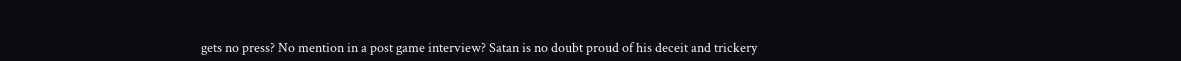gets no press? No mention in a post game interview? Satan is no doubt proud of his deceit and trickery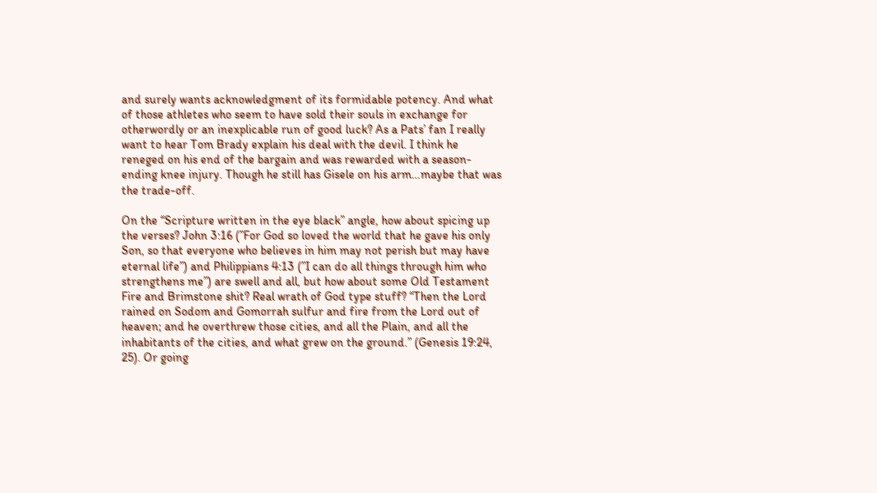and surely wants acknowledgment of its formidable potency. And what of those athletes who seem to have sold their souls in exchange for otherwordly or an inexplicable run of good luck? As a Pats’ fan I really want to hear Tom Brady explain his deal with the devil. I think he reneged on his end of the bargain and was rewarded with a season-ending knee injury. Though he still has Gisele on his arm…maybe that was the trade-off.

On the “Scripture written in the eye black” angle, how about spicing up the verses? John 3:16 (”For God so loved the world that he gave his only Son, so that everyone who believes in him may not perish but may have eternal life”) and Philippians 4:13 (”I can do all things through him who strengthens me”) are swell and all, but how about some Old Testament Fire and Brimstone shit? Real wrath of God type stuff? “Then the Lord rained on Sodom and Gomorrah sulfur and fire from the Lord out of heaven; and he overthrew those cities, and all the Plain, and all the inhabitants of the cities, and what grew on the ground.” (Genesis 19:24, 25). Or going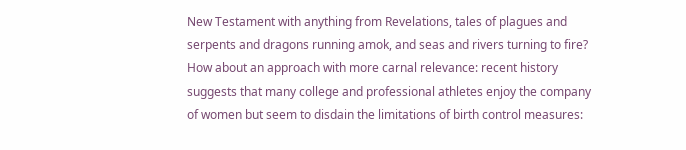New Testament with anything from Revelations, tales of plagues and serpents and dragons running amok, and seas and rivers turning to fire? How about an approach with more carnal relevance: recent history suggests that many college and professional athletes enjoy the company of women but seem to disdain the limitations of birth control measures: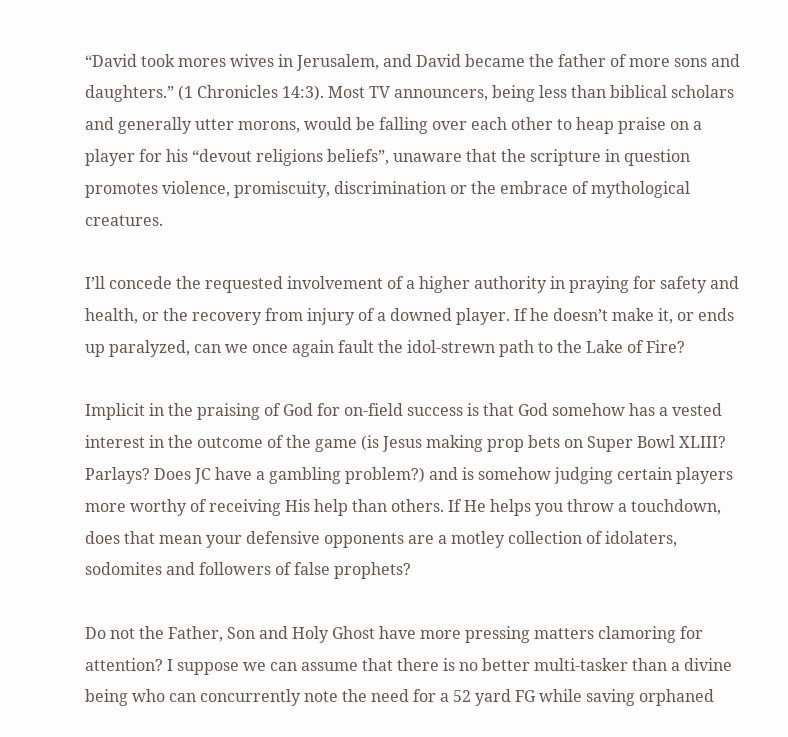“David took mores wives in Jerusalem, and David became the father of more sons and daughters.” (1 Chronicles 14:3). Most TV announcers, being less than biblical scholars and generally utter morons, would be falling over each other to heap praise on a player for his “devout religions beliefs”, unaware that the scripture in question promotes violence, promiscuity, discrimination or the embrace of mythological creatures.

I’ll concede the requested involvement of a higher authority in praying for safety and health, or the recovery from injury of a downed player. If he doesn’t make it, or ends up paralyzed, can we once again fault the idol-strewn path to the Lake of Fire?

Implicit in the praising of God for on-field success is that God somehow has a vested interest in the outcome of the game (is Jesus making prop bets on Super Bowl XLIII? Parlays? Does JC have a gambling problem?) and is somehow judging certain players more worthy of receiving His help than others. If He helps you throw a touchdown, does that mean your defensive opponents are a motley collection of idolaters, sodomites and followers of false prophets?

Do not the Father, Son and Holy Ghost have more pressing matters clamoring for attention? I suppose we can assume that there is no better multi-tasker than a divine being who can concurrently note the need for a 52 yard FG while saving orphaned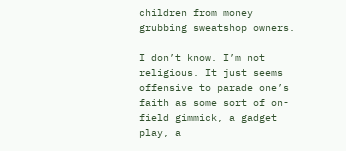children from money grubbing sweatshop owners.

I don’t know. I’m not religious. It just seems offensive to parade one’s faith as some sort of on-field gimmick, a gadget play, a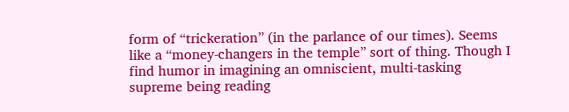form of “trickeration” (in the parlance of our times). Seems like a “money-changers in the temple” sort of thing. Though I find humor in imagining an omniscient, multi-tasking supreme being reading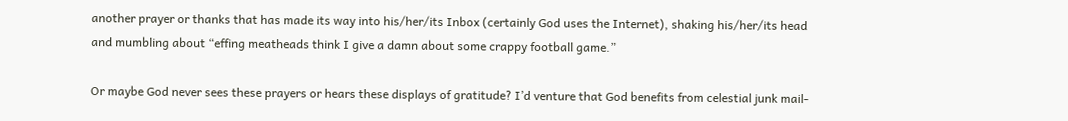another prayer or thanks that has made its way into his/her/its Inbox (certainly God uses the Internet), shaking his/her/its head and mumbling about “effing meatheads think I give a damn about some crappy football game.”

Or maybe God never sees these prayers or hears these displays of gratitude? I’d venture that God benefits from celestial junk mail-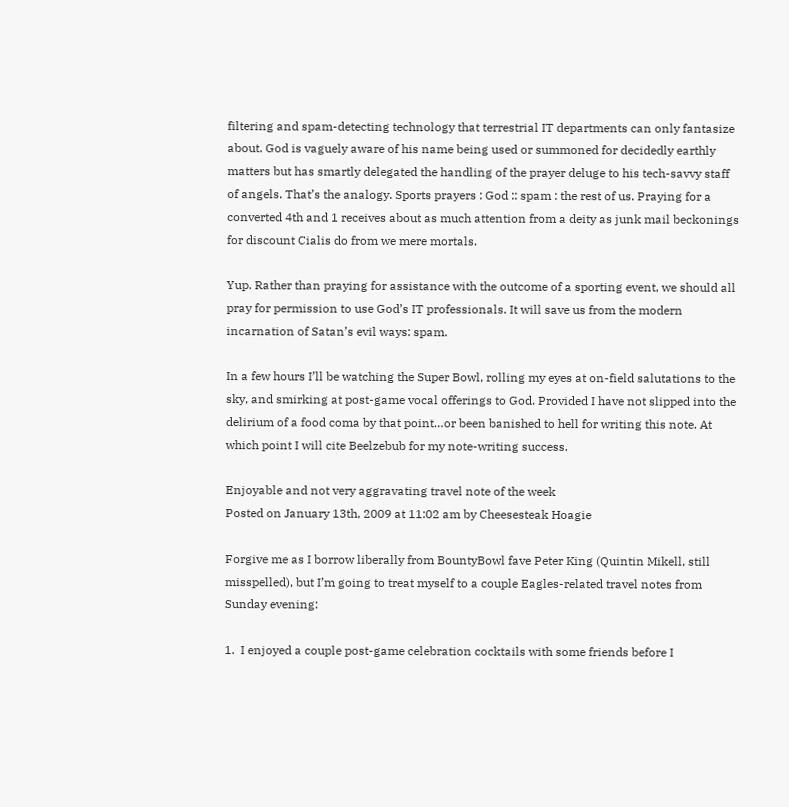filtering and spam-detecting technology that terrestrial IT departments can only fantasize about. God is vaguely aware of his name being used or summoned for decidedly earthly matters but has smartly delegated the handling of the prayer deluge to his tech-savvy staff of angels. That’s the analogy. Sports prayers : God :: spam : the rest of us. Praying for a converted 4th and 1 receives about as much attention from a deity as junk mail beckonings for discount Cialis do from we mere mortals.

Yup. Rather than praying for assistance with the outcome of a sporting event, we should all pray for permission to use God’s IT professionals. It will save us from the modern incarnation of Satan’s evil ways: spam.

In a few hours I’ll be watching the Super Bowl, rolling my eyes at on-field salutations to the sky, and smirking at post-game vocal offerings to God. Provided I have not slipped into the delirium of a food coma by that point…or been banished to hell for writing this note. At which point I will cite Beelzebub for my note-writing success.

Enjoyable and not very aggravating travel note of the week
Posted on January 13th, 2009 at 11:02 am by Cheesesteak Hoagie

Forgive me as I borrow liberally from BountyBowl fave Peter King (Quintin Mikell, still misspelled), but I’m going to treat myself to a couple Eagles-related travel notes from Sunday evening:

1.  I enjoyed a couple post-game celebration cocktails with some friends before I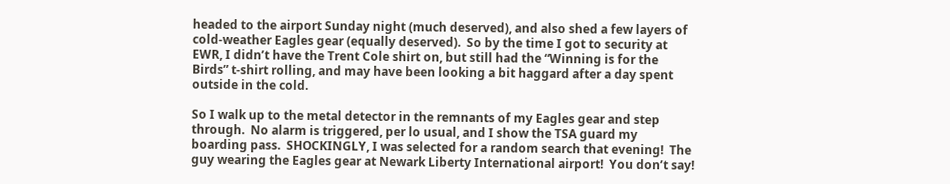headed to the airport Sunday night (much deserved), and also shed a few layers of cold-weather Eagles gear (equally deserved).  So by the time I got to security at EWR, I didn’t have the Trent Cole shirt on, but still had the “Winning is for the Birds” t-shirt rolling, and may have been looking a bit haggard after a day spent outside in the cold.

So I walk up to the metal detector in the remnants of my Eagles gear and step through.  No alarm is triggered, per lo usual, and I show the TSA guard my boarding pass.  SHOCKINGLY, I was selected for a random search that evening!  The guy wearing the Eagles gear at Newark Liberty International airport!  You don’t say!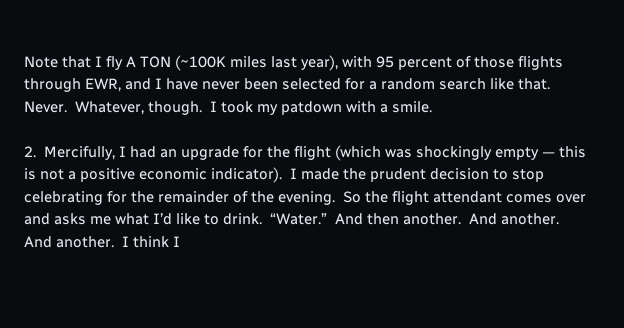Note that I fly A TON (~100K miles last year), with 95 percent of those flights through EWR, and I have never been selected for a random search like that.  Never.  Whatever, though.  I took my patdown with a smile.

2.  Mercifully, I had an upgrade for the flight (which was shockingly empty — this is not a positive economic indicator).  I made the prudent decision to stop celebrating for the remainder of the evening.  So the flight attendant comes over and asks me what I’d like to drink.  “Water.”  And then another.  And another.  And another.  I think I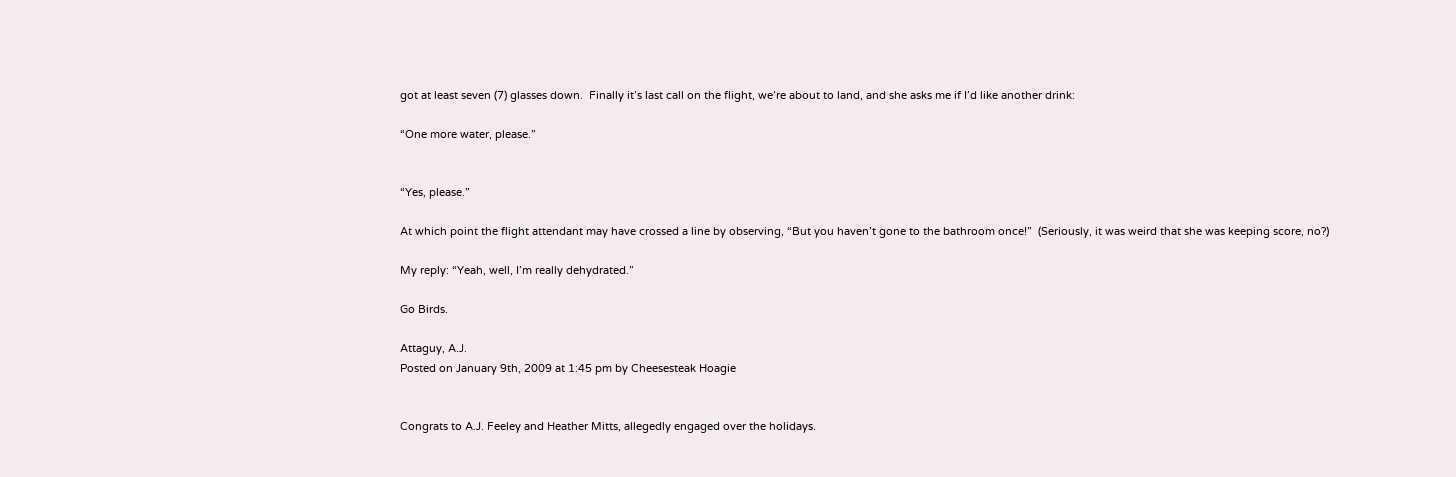got at least seven (7) glasses down.  Finally it’s last call on the flight, we’re about to land, and she asks me if I’d like another drink:

“One more water, please.”


“Yes, please.”

At which point the flight attendant may have crossed a line by observing, “But you haven’t gone to the bathroom once!”  (Seriously, it was weird that she was keeping score, no?)

My reply: “Yeah, well, I’m really dehydrated.”

Go Birds.

Attaguy, A.J.
Posted on January 9th, 2009 at 1:45 pm by Cheesesteak Hoagie


Congrats to A.J. Feeley and Heather Mitts, allegedly engaged over the holidays.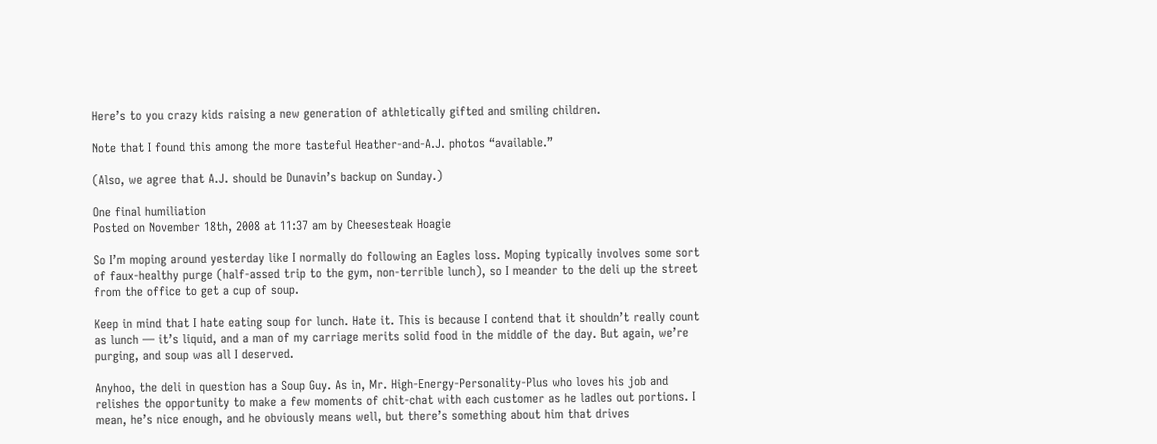Here’s to you crazy kids raising a new generation of athletically gifted and smiling children.

Note that I found this among the more tasteful Heather-and-A.J. photos “available.”

(Also, we agree that A.J. should be Dunavin’s backup on Sunday.)

One final humiliation
Posted on November 18th, 2008 at 11:37 am by Cheesesteak Hoagie

So I’m moping around yesterday like I normally do following an Eagles loss. Moping typically involves some sort of faux-healthy purge (half-assed trip to the gym, non-terrible lunch), so I meander to the deli up the street from the office to get a cup of soup.

Keep in mind that I hate eating soup for lunch. Hate it. This is because I contend that it shouldn’t really count as lunch — it’s liquid, and a man of my carriage merits solid food in the middle of the day. But again, we’re purging, and soup was all I deserved.

Anyhoo, the deli in question has a Soup Guy. As in, Mr. High-Energy-Personality-Plus who loves his job and relishes the opportunity to make a few moments of chit-chat with each customer as he ladles out portions. I mean, he’s nice enough, and he obviously means well, but there’s something about him that drives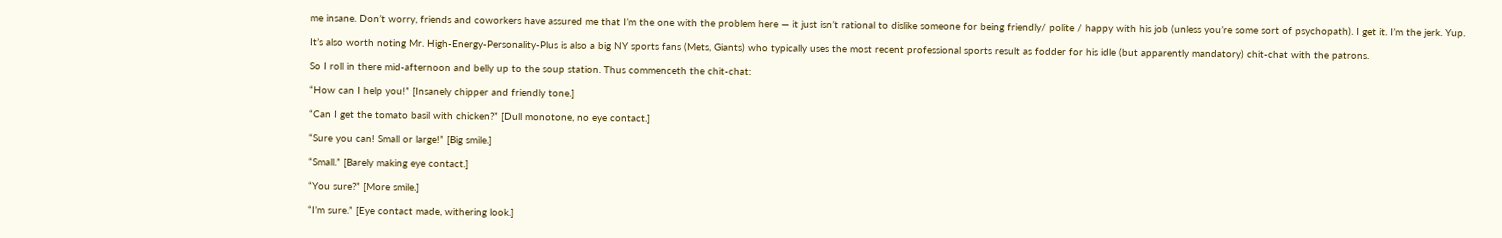me insane. Don’t worry, friends and coworkers have assured me that I’m the one with the problem here — it just isn’t rational to dislike someone for being friendly/ polite / happy with his job (unless you’re some sort of psychopath). I get it. I’m the jerk. Yup.

It’s also worth noting Mr. High-Energy-Personality-Plus is also a big NY sports fans (Mets, Giants) who typically uses the most recent professional sports result as fodder for his idle (but apparently mandatory) chit-chat with the patrons.

So I roll in there mid-afternoon and belly up to the soup station. Thus commenceth the chit-chat:

“How can I help you!” [Insanely chipper and friendly tone.]

“Can I get the tomato basil with chicken?” [Dull monotone, no eye contact.]

“Sure you can! Small or large!” [Big smile.]

“Small.” [Barely making eye contact.]

“You sure?” [More smile.]

“I’m sure.” [Eye contact made, withering look.]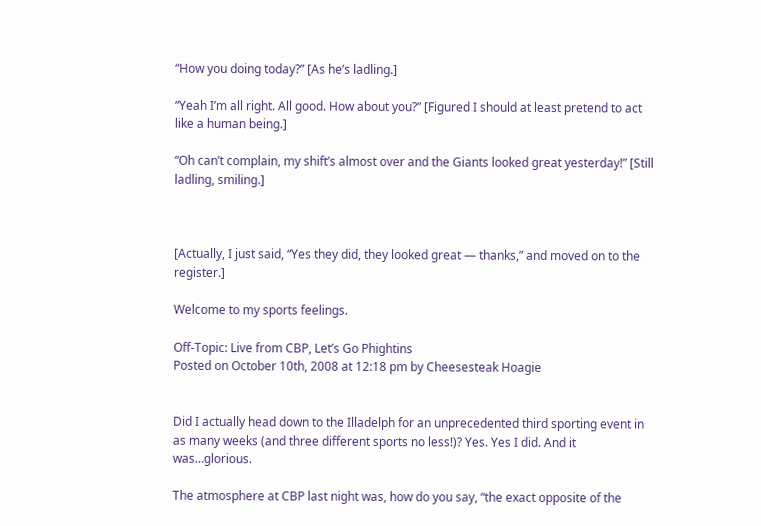“How you doing today?” [As he’s ladling.]

“Yeah I’m all right. All good. How about you?” [Figured I should at least pretend to act like a human being.]

“Oh can’t complain, my shift’s almost over and the Giants looked great yesterday!” [Still ladling, smiling.]



[Actually, I just said, “Yes they did, they looked great — thanks,” and moved on to the register.]

Welcome to my sports feelings.

Off-Topic: Live from CBP, Let’s Go Phightins
Posted on October 10th, 2008 at 12:18 pm by Cheesesteak Hoagie


Did I actually head down to the Illadelph for an unprecedented third sporting event in as many weeks (and three different sports no less!)? Yes. Yes I did. And it was…glorious.

The atmosphere at CBP last night was, how do you say, “the exact opposite of the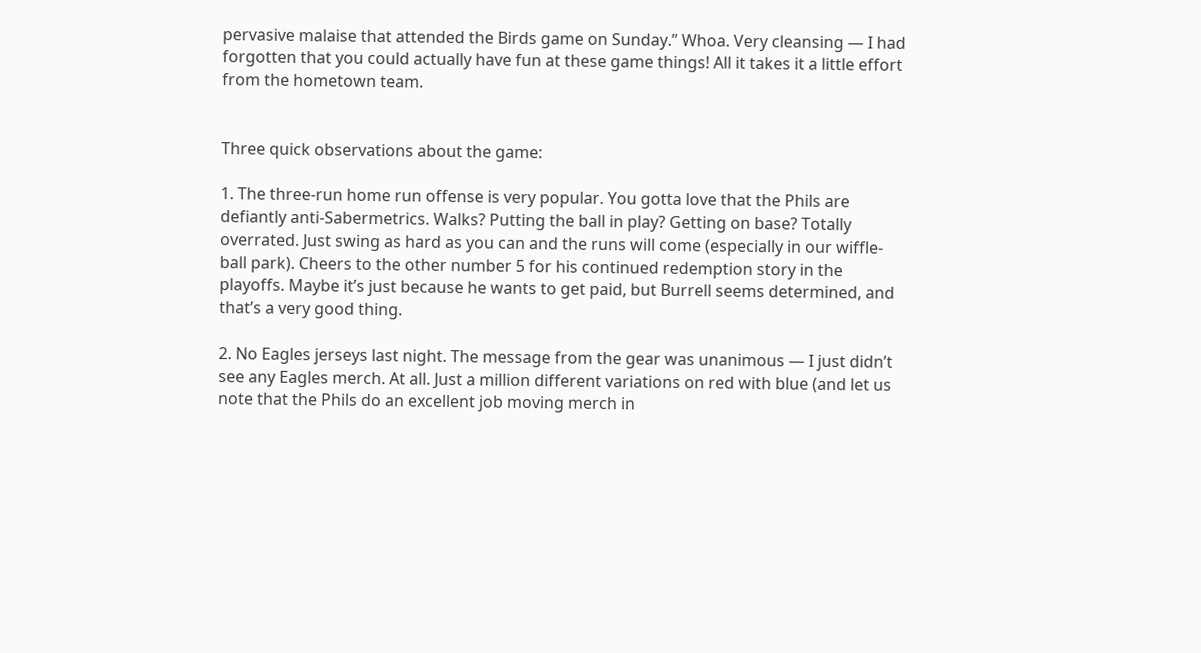pervasive malaise that attended the Birds game on Sunday.” Whoa. Very cleansing — I had forgotten that you could actually have fun at these game things! All it takes it a little effort from the hometown team.


Three quick observations about the game:

1. The three-run home run offense is very popular. You gotta love that the Phils are defiantly anti-Sabermetrics. Walks? Putting the ball in play? Getting on base? Totally overrated. Just swing as hard as you can and the runs will come (especially in our wiffle-ball park). Cheers to the other number 5 for his continued redemption story in the playoffs. Maybe it’s just because he wants to get paid, but Burrell seems determined, and that’s a very good thing.

2. No Eagles jerseys last night. The message from the gear was unanimous — I just didn’t see any Eagles merch. At all. Just a million different variations on red with blue (and let us note that the Phils do an excellent job moving merch in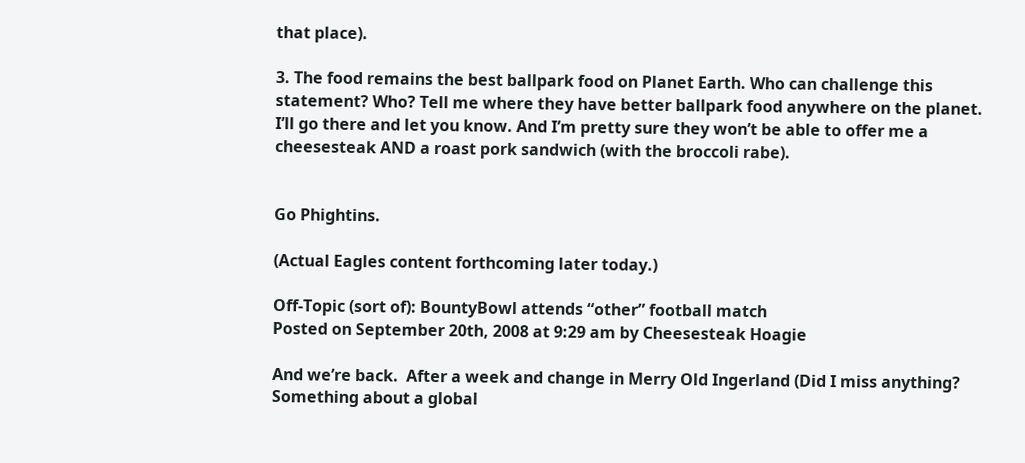that place).

3. The food remains the best ballpark food on Planet Earth. Who can challenge this statement? Who? Tell me where they have better ballpark food anywhere on the planet. I’ll go there and let you know. And I’m pretty sure they won’t be able to offer me a cheesesteak AND a roast pork sandwich (with the broccoli rabe).


Go Phightins.

(Actual Eagles content forthcoming later today.)

Off-Topic (sort of): BountyBowl attends “other” football match
Posted on September 20th, 2008 at 9:29 am by Cheesesteak Hoagie

And we’re back.  After a week and change in Merry Old Ingerland (Did I miss anything?  Something about a global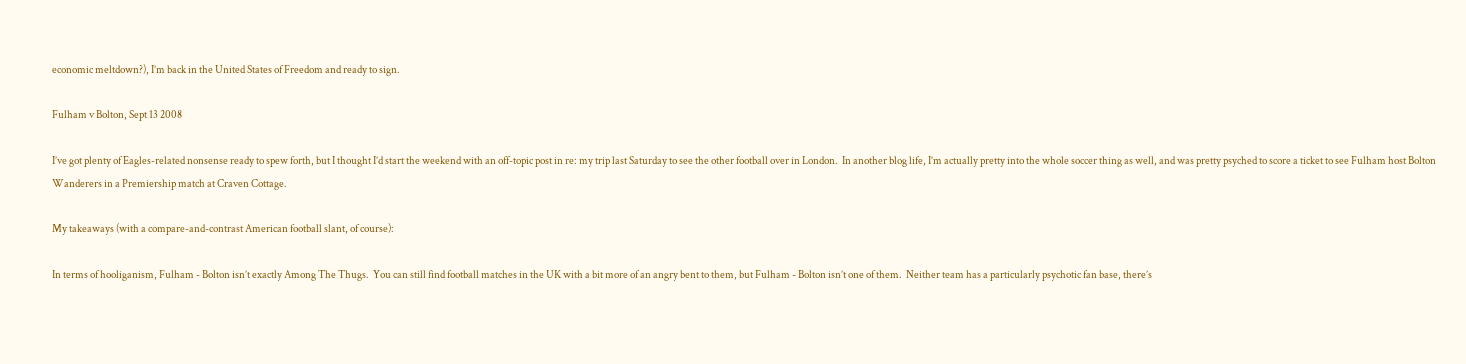economic meltdown?), I’m back in the United States of Freedom and ready to sign.

Fulham v Bolton, Sept 13 2008

I’ve got plenty of Eagles-related nonsense ready to spew forth, but I thought I’d start the weekend with an off-topic post in re: my trip last Saturday to see the other football over in London.  In another blog life, I’m actually pretty into the whole soccer thing as well, and was pretty psyched to score a ticket to see Fulham host Bolton Wanderers in a Premiership match at Craven Cottage.

My takeaways (with a compare-and-contrast American football slant, of course):

In terms of hooliganism, Fulham - Bolton isn’t exactly Among The Thugs.  You can still find football matches in the UK with a bit more of an angry bent to them, but Fulham - Bolton isn’t one of them.  Neither team has a particularly psychotic fan base, there’s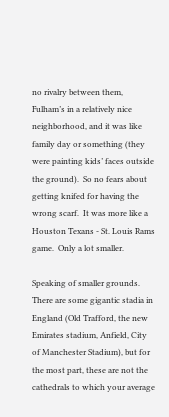no rivalry between them, Fulham’s in a relatively nice neighborhood, and it was like family day or something (they were painting kids’ faces outside the ground).  So no fears about getting knifed for having the wrong scarf.  It was more like a Houston Texans - St. Louis Rams game.  Only a lot smaller.

Speaking of smaller grounds.  There are some gigantic stadia in England (Old Trafford, the new Emirates stadium, Anfield, City of Manchester Stadium), but for the most part, these are not the cathedrals to which your average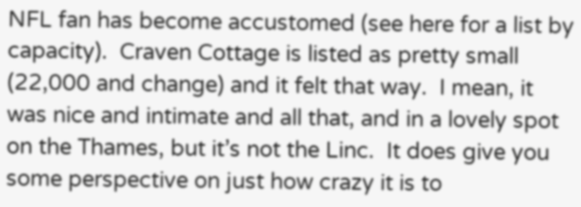NFL fan has become accustomed (see here for a list by capacity).  Craven Cottage is listed as pretty small (22,000 and change) and it felt that way.  I mean, it was nice and intimate and all that, and in a lovely spot on the Thames, but it’s not the Linc.  It does give you some perspective on just how crazy it is to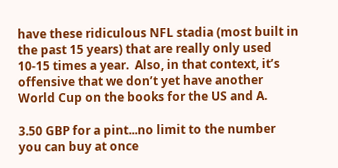have these ridiculous NFL stadia (most built in the past 15 years) that are really only used 10-15 times a year.  Also, in that context, it’s offensive that we don’t yet have another World Cup on the books for the US and A.

3.50 GBP for a pint...no limit to the number you can buy at once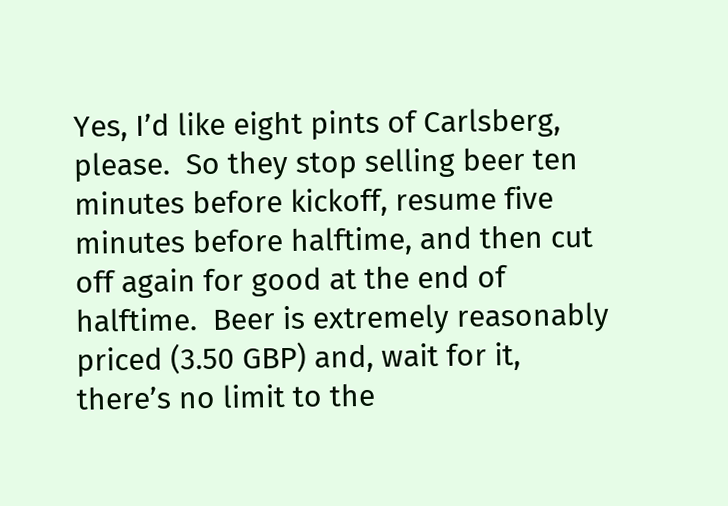Yes, I’d like eight pints of Carlsberg, please.  So they stop selling beer ten minutes before kickoff, resume five minutes before halftime, and then cut off again for good at the end of halftime.  Beer is extremely reasonably priced (3.50 GBP) and, wait for it, there’s no limit to the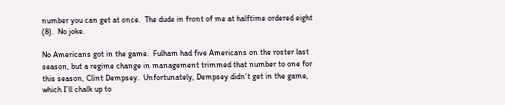number you can get at once.  The dude in front of me at halftime ordered eight (8).  No joke.

No Americans got in the game.  Fulham had five Americans on the roster last season, but a regime change in management trimmed that number to one for this season, Clint Dempsey.  Unfortunately, Dempsey didn’t get in the game, which I’ll chalk up to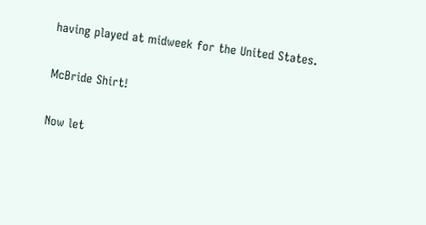having played at midweek for the United States.

McBride Shirt!

Now let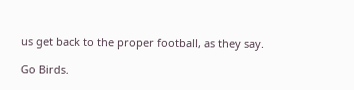us get back to the proper football, as they say.

Go Birds.